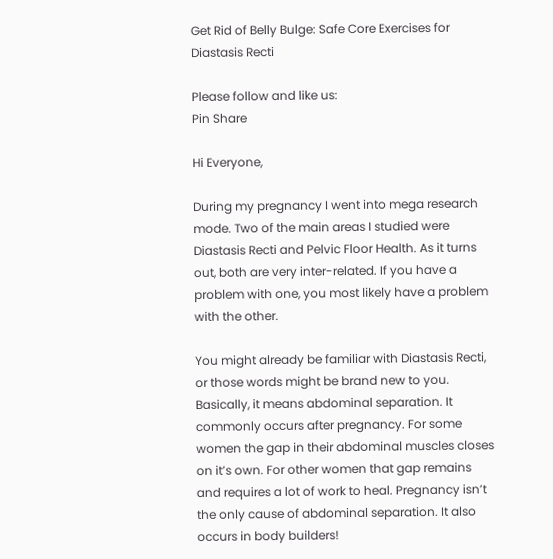Get Rid of Belly Bulge: Safe Core Exercises for Diastasis Recti

Please follow and like us:
Pin Share

Hi Everyone,

During my pregnancy I went into mega research mode. Two of the main areas I studied were Diastasis Recti and Pelvic Floor Health. As it turns out, both are very inter-related. If you have a problem with one, you most likely have a problem with the other.

You might already be familiar with Diastasis Recti, or those words might be brand new to you. Basically, it means abdominal separation. It commonly occurs after pregnancy. For some women the gap in their abdominal muscles closes on it’s own. For other women that gap remains and requires a lot of work to heal. Pregnancy isn’t the only cause of abdominal separation. It also occurs in body builders!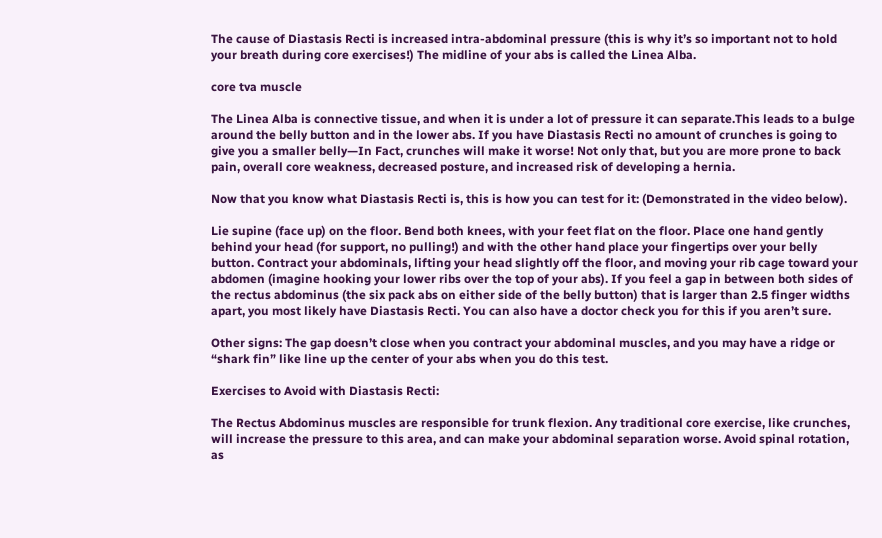The cause of Diastasis Recti is increased intra-abdominal pressure (this is why it’s so important not to hold your breath during core exercises!) The midline of your abs is called the Linea Alba.

core tva muscle

The Linea Alba is connective tissue, and when it is under a lot of pressure it can separate.This leads to a bulge around the belly button and in the lower abs. If you have Diastasis Recti no amount of crunches is going to give you a smaller belly—In Fact, crunches will make it worse! Not only that, but you are more prone to back pain, overall core weakness, decreased posture, and increased risk of developing a hernia.

Now that you know what Diastasis Recti is, this is how you can test for it: (Demonstrated in the video below).

Lie supine (face up) on the floor. Bend both knees, with your feet flat on the floor. Place one hand gently behind your head (for support, no pulling!) and with the other hand place your fingertips over your belly button. Contract your abdominals, lifting your head slightly off the floor, and moving your rib cage toward your abdomen (imagine hooking your lower ribs over the top of your abs). If you feel a gap in between both sides of the rectus abdominus (the six pack abs on either side of the belly button) that is larger than 2.5 finger widths apart, you most likely have Diastasis Recti. You can also have a doctor check you for this if you aren’t sure.

Other signs: The gap doesn’t close when you contract your abdominal muscles, and you may have a ridge or “shark fin” like line up the center of your abs when you do this test.

Exercises to Avoid with Diastasis Recti:

The Rectus Abdominus muscles are responsible for trunk flexion. Any traditional core exercise, like crunches, will increase the pressure to this area, and can make your abdominal separation worse. Avoid spinal rotation, as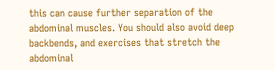this can cause further separation of the abdominal muscles. You should also avoid deep backbends, and exercises that stretch the abdominal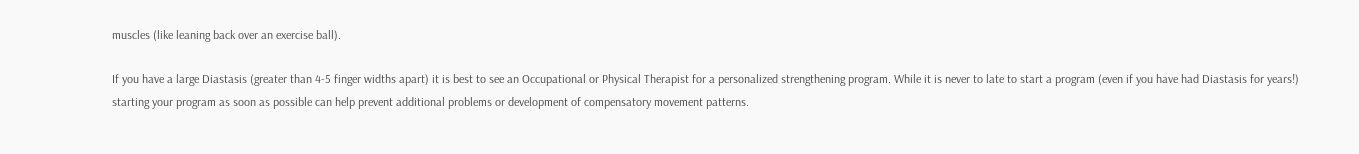muscles (like leaning back over an exercise ball).

If you have a large Diastasis (greater than 4-5 finger widths apart) it is best to see an Occupational or Physical Therapist for a personalized strengthening program. While it is never to late to start a program (even if you have had Diastasis for years!) starting your program as soon as possible can help prevent additional problems or development of compensatory movement patterns.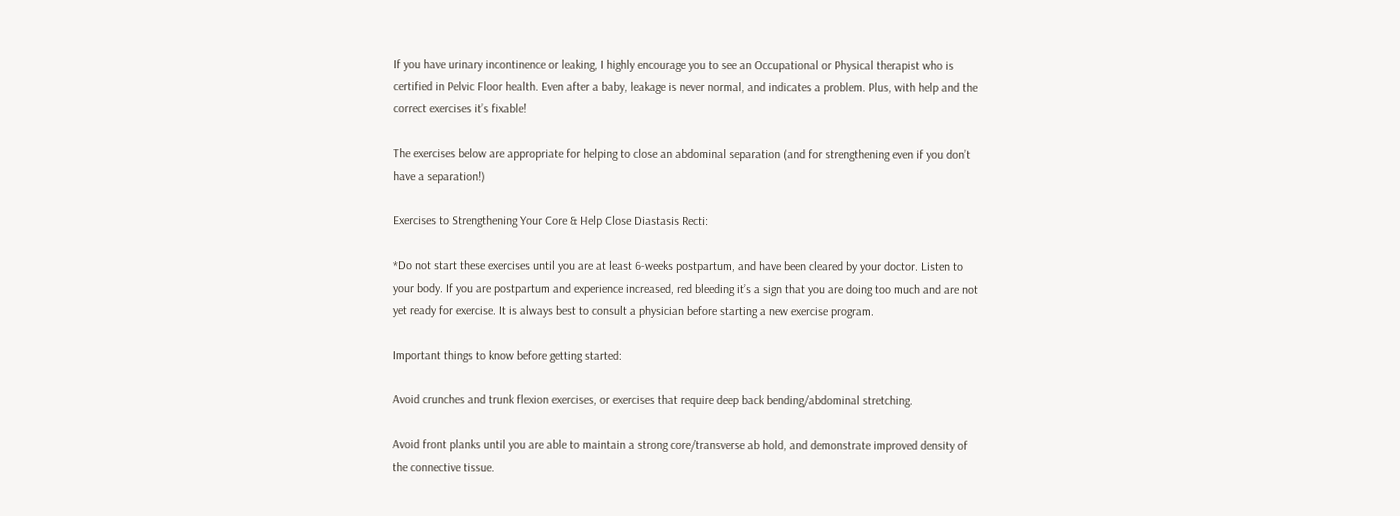If you have urinary incontinence or leaking, I highly encourage you to see an Occupational or Physical therapist who is certified in Pelvic Floor health. Even after a baby, leakage is never normal, and indicates a problem. Plus, with help and the correct exercises it’s fixable!

The exercises below are appropriate for helping to close an abdominal separation (and for strengthening even if you don’t have a separation!)

Exercises to Strengthening Your Core & Help Close Diastasis Recti:

*Do not start these exercises until you are at least 6-weeks postpartum, and have been cleared by your doctor. Listen to your body. If you are postpartum and experience increased, red bleeding it’s a sign that you are doing too much and are not yet ready for exercise. It is always best to consult a physician before starting a new exercise program.

Important things to know before getting started:

Avoid crunches and trunk flexion exercises, or exercises that require deep back bending/abdominal stretching.

Avoid front planks until you are able to maintain a strong core/transverse ab hold, and demonstrate improved density of the connective tissue.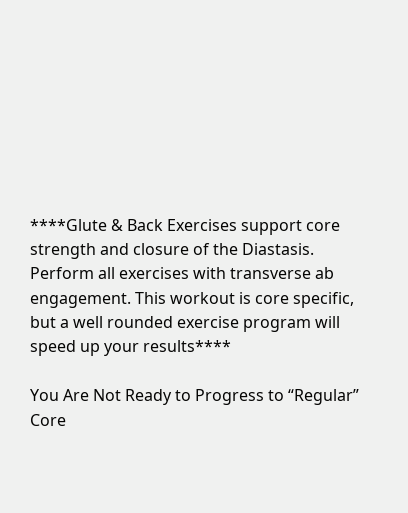****Glute & Back Exercises support core strength and closure of the Diastasis. Perform all exercises with transverse ab engagement. This workout is core specific, but a well rounded exercise program will speed up your results****

You Are Not Ready to Progress to “Regular” Core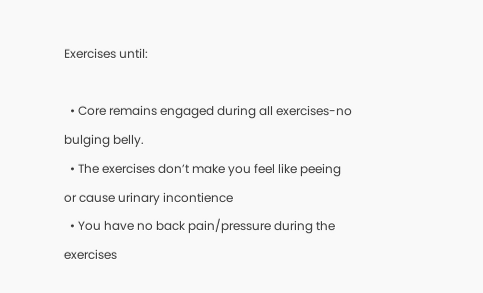Exercises until:

  • Core remains engaged during all exercises-no bulging belly.
  • The exercises don’t make you feel like peeing or cause urinary incontience
  • You have no back pain/pressure during the exercises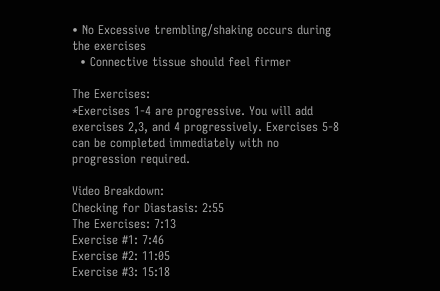• No Excessive trembling/shaking occurs during the exercises
  • Connective tissue should feel firmer

The Exercises:
*Exercises 1-4 are progressive. You will add exercises 2,3, and 4 progressively. Exercises 5-8 can be completed immediately with no progression required.

Video Breakdown:
Checking for Diastasis: 2:55
The Exercises: 7:13
Exercise #1: 7:46
Exercise #2: 11:05
Exercise #3: 15:18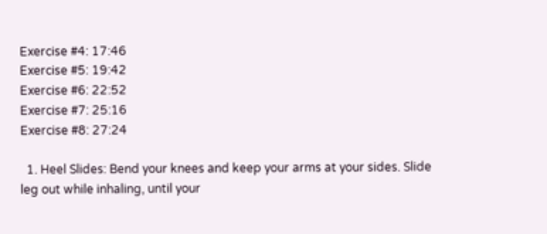Exercise #4: 17:46
Exercise #5: 19:42
Exercise #6: 22:52
Exercise #7: 25:16
Exercise #8: 27:24

  1. Heel Slides: Bend your knees and keep your arms at your sides. Slide leg out while inhaling, until your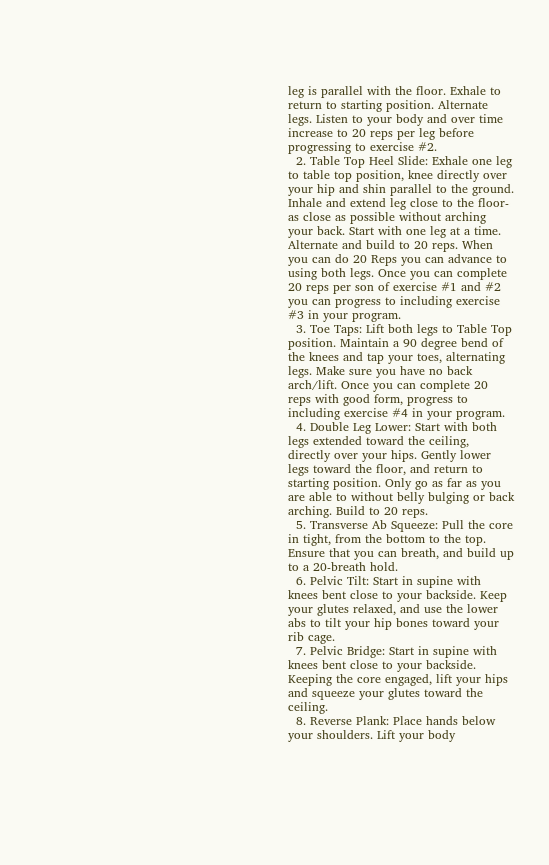leg is parallel with the floor. Exhale to return to starting position. Alternate legs. Listen to your body and over time increase to 20 reps per leg before progressing to exercise #2.
  2. Table Top Heel Slide: Exhale one leg to table top position, knee directly over your hip and shin parallel to the ground. Inhale and extend leg close to the floor-as close as possible without arching your back. Start with one leg at a time. Alternate and build to 20 reps. When you can do 20 Reps you can advance to using both legs. Once you can complete 20 reps per son of exercise #1 and #2 you can progress to including exercise #3 in your program.
  3. Toe Taps: Lift both legs to Table Top position. Maintain a 90 degree bend of the knees and tap your toes, alternating legs. Make sure you have no back arch/lift. Once you can complete 20 reps with good form, progress to including exercise #4 in your program.
  4. Double Leg Lower: Start with both legs extended toward the ceiling, directly over your hips. Gently lower legs toward the floor, and return to starting position. Only go as far as you are able to without belly bulging or back arching. Build to 20 reps.
  5. Transverse Ab Squeeze: Pull the core in tight, from the bottom to the top. Ensure that you can breath, and build up to a 20-breath hold.
  6. Pelvic Tilt: Start in supine with knees bent close to your backside. Keep your glutes relaxed, and use the lower abs to tilt your hip bones toward your rib cage.
  7. Pelvic Bridge: Start in supine with knees bent close to your backside. Keeping the core engaged, lift your hips and squeeze your glutes toward the ceiling.
  8. Reverse Plank: Place hands below your shoulders. Lift your body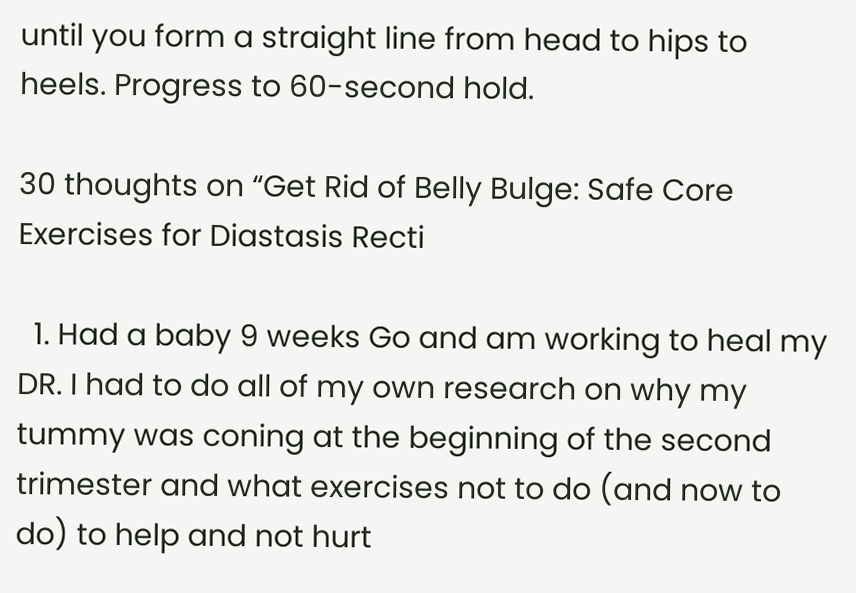until you form a straight line from head to hips to heels. Progress to 60-second hold.

30 thoughts on “Get Rid of Belly Bulge: Safe Core Exercises for Diastasis Recti

  1. Had a baby 9 weeks Go and am working to heal my DR. I had to do all of my own research on why my tummy was coning at the beginning of the second trimester and what exercises not to do (and now to do) to help and not hurt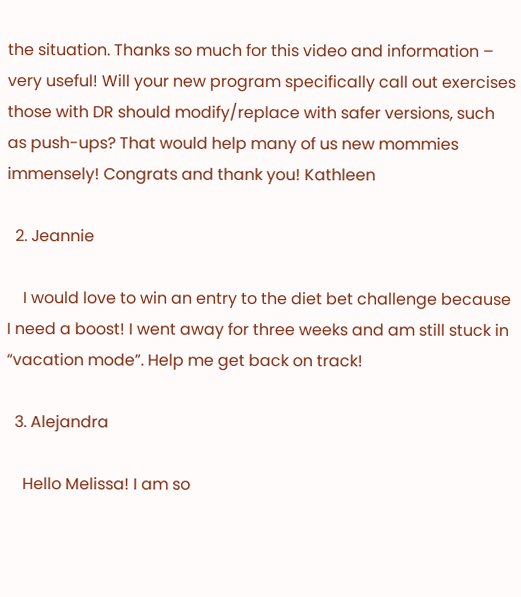the situation. Thanks so much for this video and information – very useful! Will your new program specifically call out exercises those with DR should modify/replace with safer versions, such as push-ups? That would help many of us new mommies immensely! Congrats and thank you! Kathleen

  2. Jeannie

    I would love to win an entry to the diet bet challenge because I need a boost! I went away for three weeks and am still stuck in “vacation mode”. Help me get back on track!

  3. Alejandra

    Hello Melissa! I am so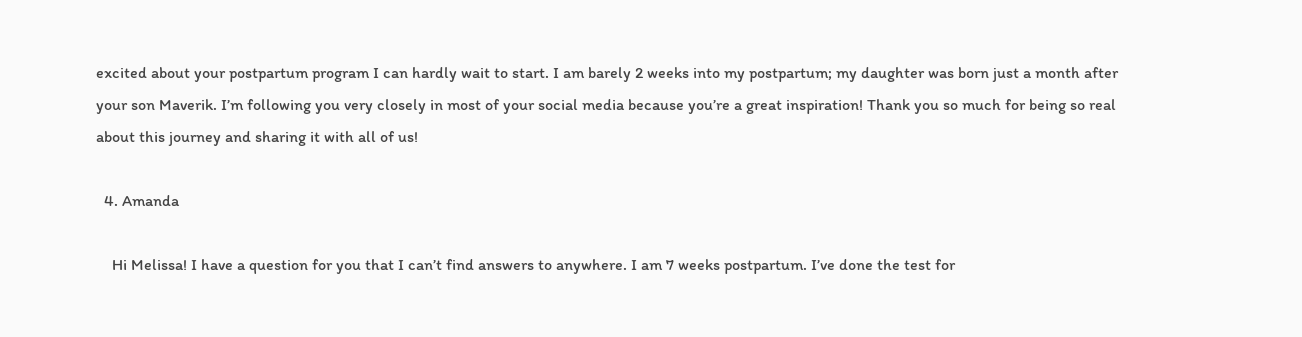excited about your postpartum program I can hardly wait to start. I am barely 2 weeks into my postpartum; my daughter was born just a month after your son Maverik. I’m following you very closely in most of your social media because you’re a great inspiration! Thank you so much for being so real about this journey and sharing it with all of us!

  4. Amanda

    Hi Melissa! I have a question for you that I can’t find answers to anywhere. I am 7 weeks postpartum. I’ve done the test for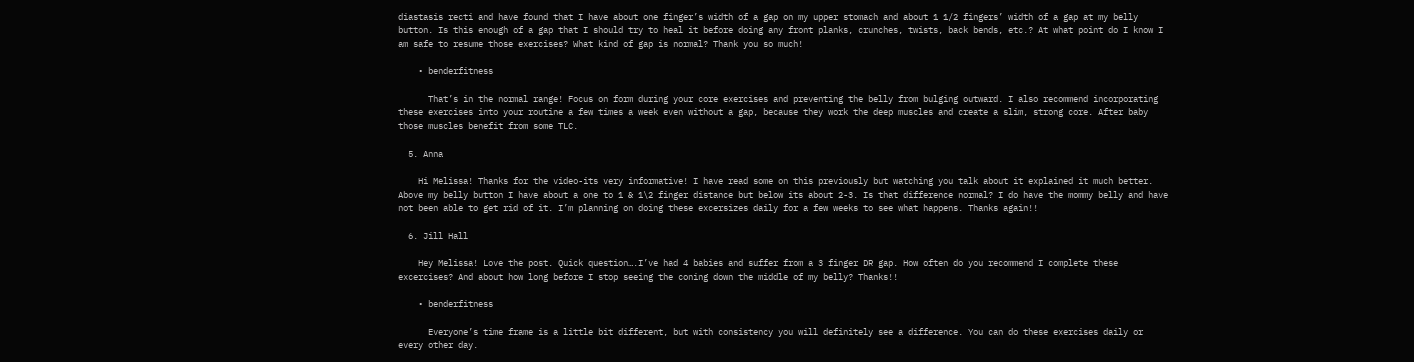diastasis recti and have found that I have about one finger’s width of a gap on my upper stomach and about 1 1/2 fingers’ width of a gap at my belly button. Is this enough of a gap that I should try to heal it before doing any front planks, crunches, twists, back bends, etc.? At what point do I know I am safe to resume those exercises? What kind of gap is normal? Thank you so much!

    • benderfitness

      That’s in the normal range! Focus on form during your core exercises and preventing the belly from bulging outward. I also recommend incorporating these exercises into your routine a few times a week even without a gap, because they work the deep muscles and create a slim, strong core. After baby those muscles benefit from some TLC.

  5. Anna

    Hi Melissa! Thanks for the video-its very informative! I have read some on this previously but watching you talk about it explained it much better. Above my belly button I have about a one to 1 & 1\2 finger distance but below its about 2-3. Is that difference normal? I do have the mommy belly and have not been able to get rid of it. I’m planning on doing these excersizes daily for a few weeks to see what happens. Thanks again!!

  6. Jill Hall

    Hey Melissa! Love the post. Quick question….I’ve had 4 babies and suffer from a 3 finger DR gap. How often do you recommend I complete these excercises? And about how long before I stop seeing the coning down the middle of my belly? Thanks!!

    • benderfitness

      Everyone’s time frame is a little bit different, but with consistency you will definitely see a difference. You can do these exercises daily or every other day.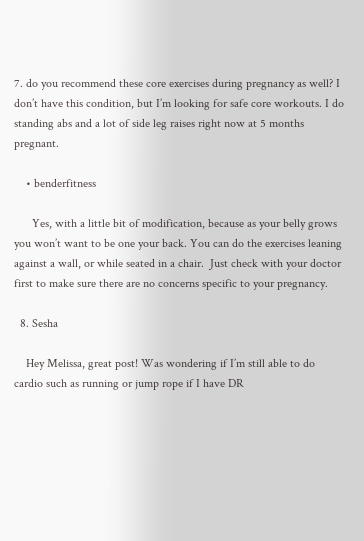7. do you recommend these core exercises during pregnancy as well? I don’t have this condition, but I’m looking for safe core workouts. I do standing abs and a lot of side leg raises right now at 5 months pregnant.

    • benderfitness

      Yes, with a little bit of modification, because as your belly grows you won’t want to be one your back. You can do the exercises leaning against a wall, or while seated in a chair.  Just check with your doctor first to make sure there are no concerns specific to your pregnancy.

  8. Sesha

    Hey Melissa, great post! Was wondering if I’m still able to do cardio such as running or jump rope if I have DR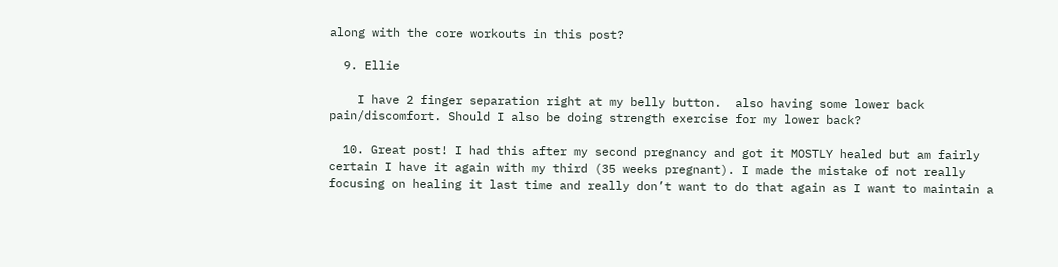along with the core workouts in this post?

  9. Ellie

    I have 2 finger separation right at my belly button.  also having some lower back pain/discomfort. Should I also be doing strength exercise for my lower back?

  10. Great post! I had this after my second pregnancy and got it MOSTLY healed but am fairly certain I have it again with my third (35 weeks pregnant). I made the mistake of not really focusing on healing it last time and really don’t want to do that again as I want to maintain a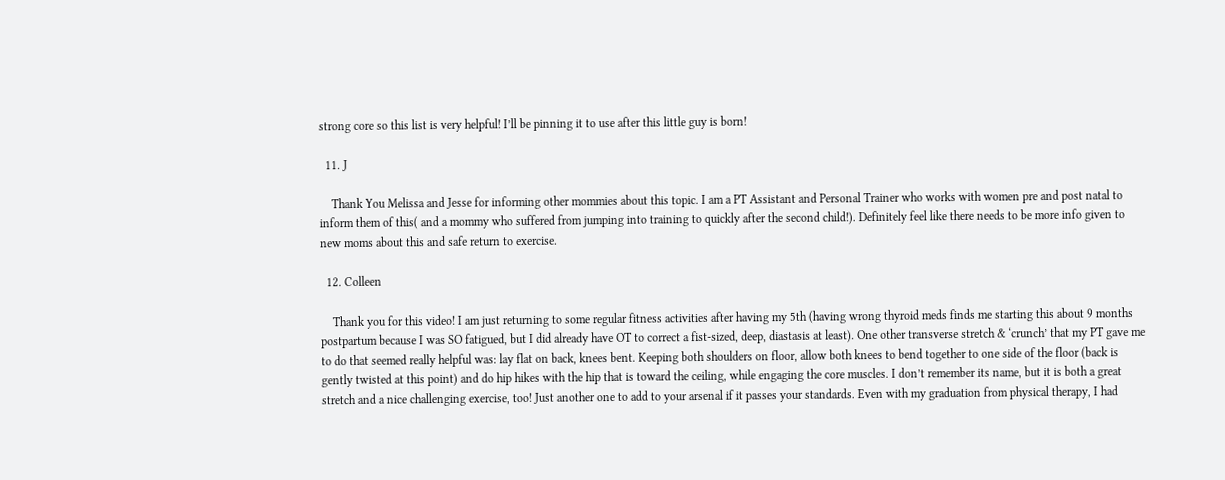strong core so this list is very helpful! I’ll be pinning it to use after this little guy is born!

  11. J

    Thank You Melissa and Jesse for informing other mommies about this topic. I am a PT Assistant and Personal Trainer who works with women pre and post natal to inform them of this( and a mommy who suffered from jumping into training to quickly after the second child!). Definitely feel like there needs to be more info given to new moms about this and safe return to exercise.

  12. Colleen

    Thank you for this video! I am just returning to some regular fitness activities after having my 5th (having wrong thyroid meds finds me starting this about 9 months postpartum because I was SO fatigued, but I did already have OT to correct a fist-sized, deep, diastasis at least). One other transverse stretch & ‘crunch’ that my PT gave me to do that seemed really helpful was: lay flat on back, knees bent. Keeping both shoulders on floor, allow both knees to bend together to one side of the floor (back is gently twisted at this point) and do hip hikes with the hip that is toward the ceiling, while engaging the core muscles. I don’t remember its name, but it is both a great stretch and a nice challenging exercise, too! Just another one to add to your arsenal if it passes your standards. Even with my graduation from physical therapy, I had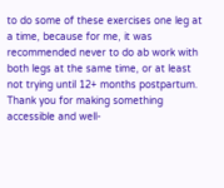to do some of these exercises one leg at a time, because for me, it was recommended never to do ab work with both legs at the same time, or at least not trying until 12+ months postpartum. Thank you for making something accessible and well-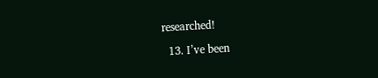researched!

  13. I’ve been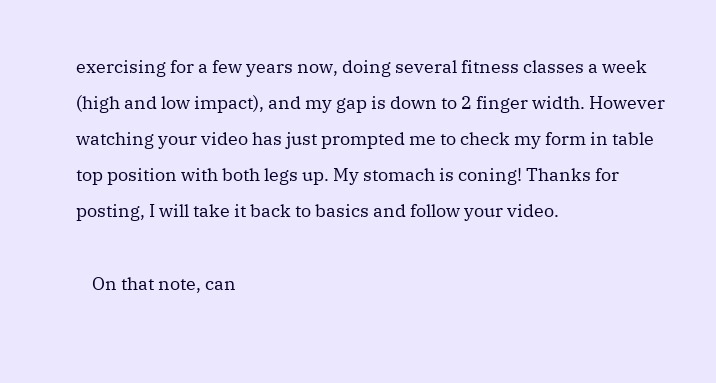exercising for a few years now, doing several fitness classes a week (high and low impact), and my gap is down to 2 finger width. However watching your video has just prompted me to check my form in table top position with both legs up. My stomach is coning! Thanks for posting, I will take it back to basics and follow your video.

    On that note, can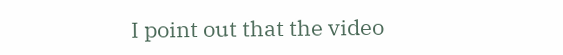I point out that the video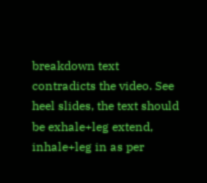breakdown text contradicts the video. See heel slides, the text should be exhale+leg extend, inhale+leg in as per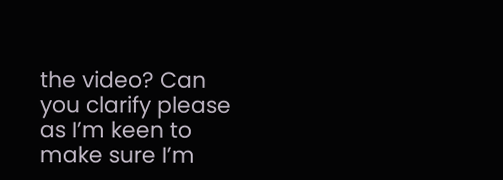the video? Can you clarify please as I’m keen to make sure I’m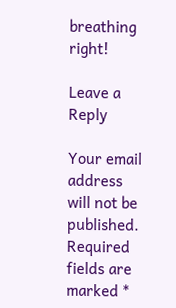breathing right!

Leave a Reply

Your email address will not be published. Required fields are marked *